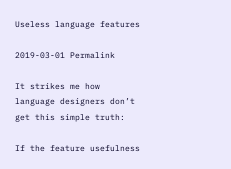Useless language features

2019-03-01 Permalink

It strikes me how language designers don’t get this simple truth:

If the feature usefulness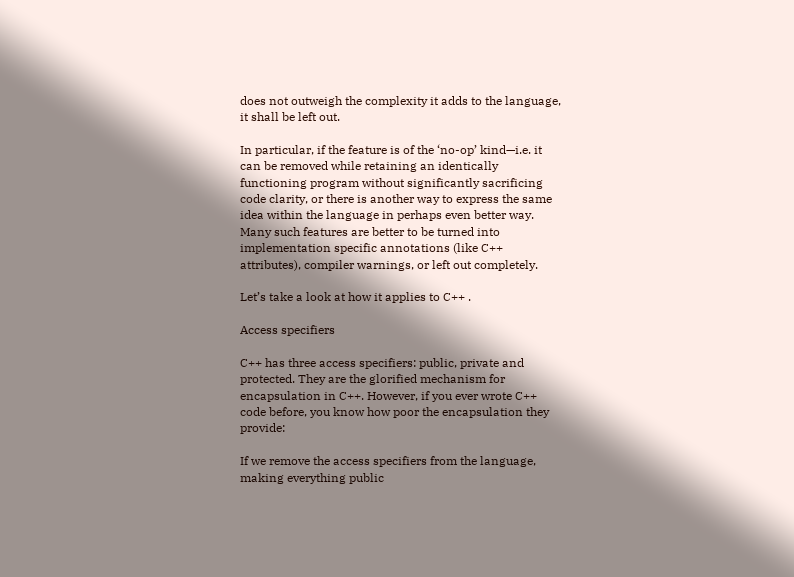does not outweigh the complexity it adds to the language, it shall be left out.

In particular, if the feature is of the ‘no-op’ kind—i.e. it can be removed while retaining an identically functioning program without significantly sacrificing code clarity, or there is another way to express the same idea within the language in perhaps even better way. Many such features are better to be turned into implementation specific annotations (like C++ attributes), compiler warnings, or left out completely.

Let’s take a look at how it applies to C++ .

Access specifiers

C++ has three access specifiers: public, private and protected. They are the glorified mechanism for encapsulation in C++. However, if you ever wrote C++ code before, you know how poor the encapsulation they provide:

If we remove the access specifiers from the language, making everything public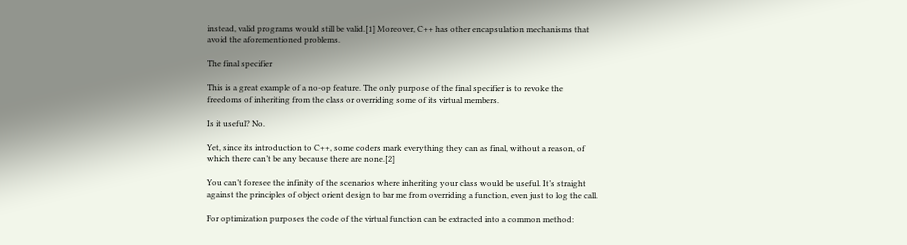instead, valid programs would still be valid.[1] Moreover, C++ has other encapsulation mechanisms that avoid the aforementioned problems.

The final specifier

This is a great example of a no-op feature. The only purpose of the final specifier is to revoke the freedoms of inheriting from the class or overriding some of its virtual members.

Is it useful? No.

Yet, since its introduction to C++, some coders mark everything they can as final, without a reason, of which there can’t be any because there are none.[2]

You can’t foresee the infinity of the scenarios where inheriting your class would be useful. It’s straight against the principles of object orient design to bar me from overriding a function, even just to log the call.

For optimization purposes the code of the virtual function can be extracted into a common method: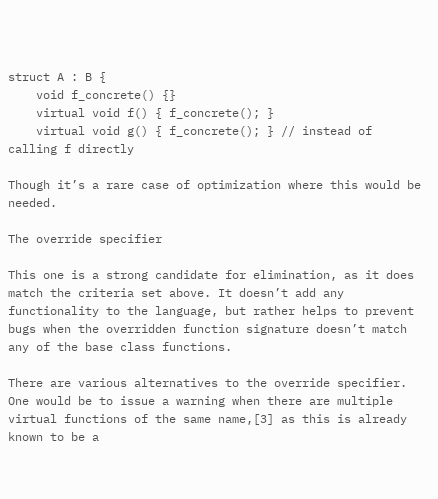struct A : B {
    void f_concrete() {}
    virtual void f() { f_concrete(); }
    virtual void g() { f_concrete(); } // instead of calling f directly

Though it’s a rare case of optimization where this would be needed.

The override specifier

This one is a strong candidate for elimination, as it does match the criteria set above. It doesn’t add any functionality to the language, but rather helps to prevent bugs when the overridden function signature doesn’t match any of the base class functions.

There are various alternatives to the override specifier. One would be to issue a warning when there are multiple virtual functions of the same name,[3] as this is already known to be a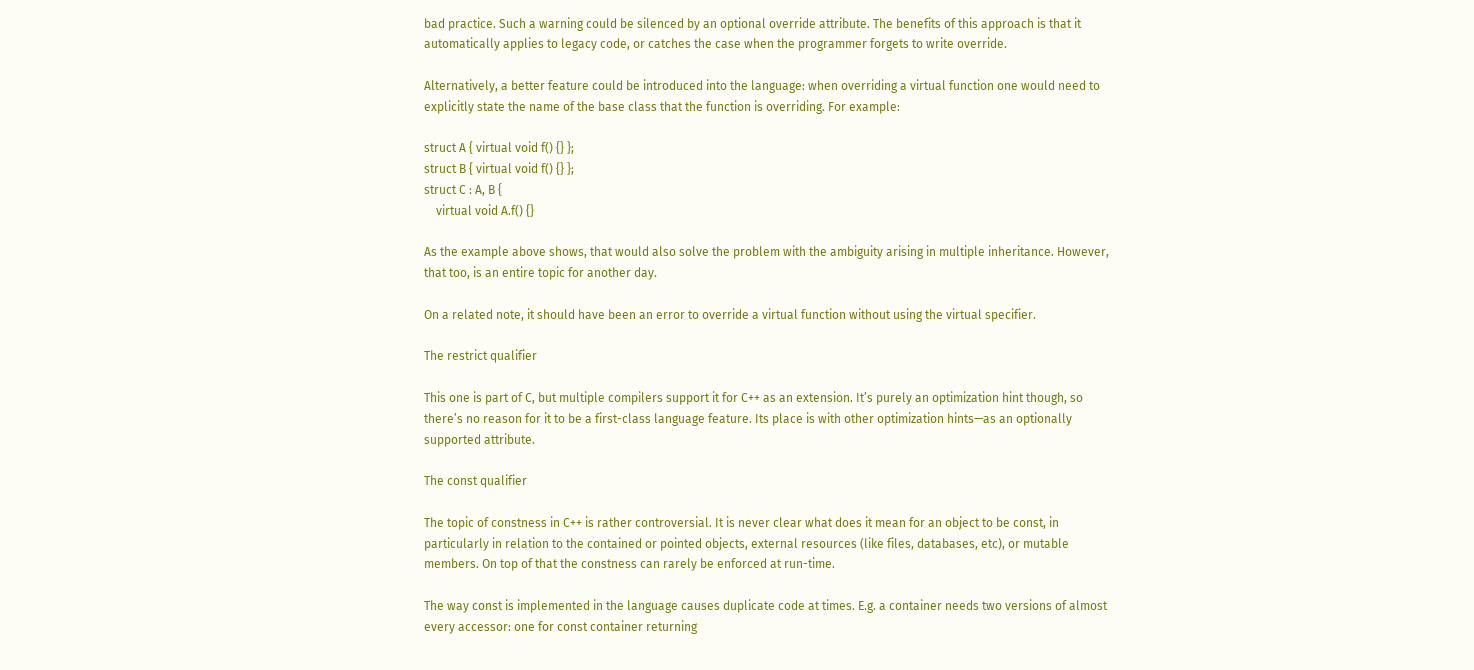bad practice. Such a warning could be silenced by an optional override attribute. The benefits of this approach is that it automatically applies to legacy code, or catches the case when the programmer forgets to write override.

Alternatively, a better feature could be introduced into the language: when overriding a virtual function one would need to explicitly state the name of the base class that the function is overriding. For example:

struct A { virtual void f() {} };
struct B { virtual void f() {} };
struct C : A, B {
    virtual void A.f() {}

As the example above shows, that would also solve the problem with the ambiguity arising in multiple inheritance. However, that too, is an entire topic for another day.

On a related note, it should have been an error to override a virtual function without using the virtual specifier.

The restrict qualifier

This one is part of C, but multiple compilers support it for C++ as an extension. It’s purely an optimization hint though, so there’s no reason for it to be a first-class language feature. Its place is with other optimization hints—as an optionally supported attribute.

The const qualifier

The topic of constness in C++ is rather controversial. It is never clear what does it mean for an object to be const, in particularly in relation to the contained or pointed objects, external resources (like files, databases, etc), or mutable members. On top of that the constness can rarely be enforced at run-time.

The way const is implemented in the language causes duplicate code at times. E.g. a container needs two versions of almost every accessor: one for const container returning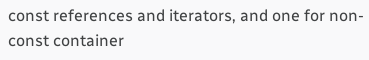const references and iterators, and one for non-const container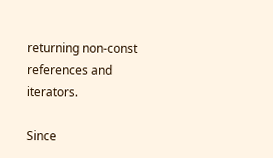returning non-const references and iterators.

Since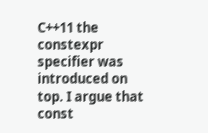C++11 the constexpr specifier was introduced on top. I argue that const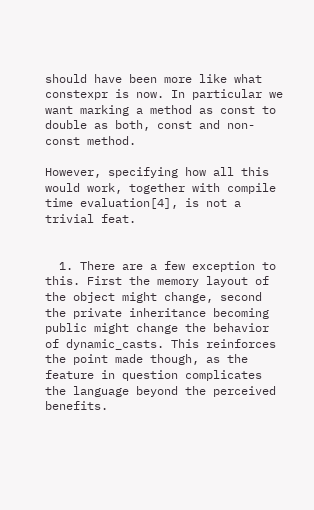should have been more like what constexpr is now. In particular we want marking a method as const to double as both, const and non-const method.

However, specifying how all this would work, together with compile time evaluation[4], is not a trivial feat.


  1. There are a few exception to this. First the memory layout of the object might change, second the private inheritance becoming public might change the behavior of dynamic_casts. This reinforces the point made though, as the feature in question complicates the language beyond the perceived benefits.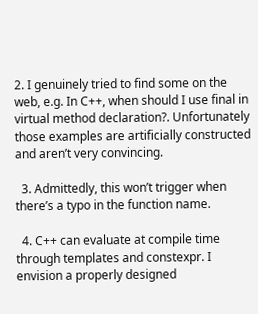2. I genuinely tried to find some on the web, e.g. In C++, when should I use final in virtual method declaration?. Unfortunately those examples are artificially constructed and aren’t very convincing.

  3. Admittedly, this won’t trigger when there’s a typo in the function name.

  4. C++ can evaluate at compile time through templates and constexpr. I envision a properly designed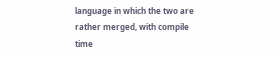language in which the two are rather merged, with compile time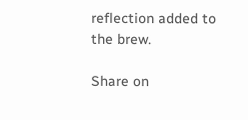reflection added to the brew.

Share on